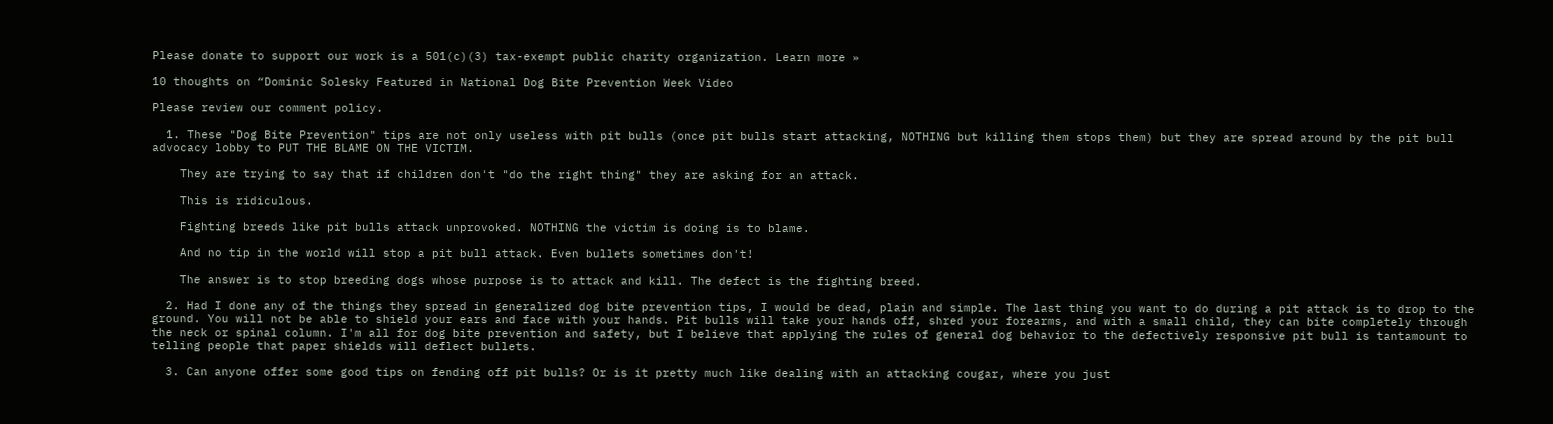Please donate to support our work is a 501(c)(3) tax-exempt public charity organization. Learn more »

10 thoughts on “Dominic Solesky Featured in National Dog Bite Prevention Week Video

Please review our comment policy.

  1. These "Dog Bite Prevention" tips are not only useless with pit bulls (once pit bulls start attacking, NOTHING but killing them stops them) but they are spread around by the pit bull advocacy lobby to PUT THE BLAME ON THE VICTIM.

    They are trying to say that if children don't "do the right thing" they are asking for an attack.

    This is ridiculous.

    Fighting breeds like pit bulls attack unprovoked. NOTHING the victim is doing is to blame.

    And no tip in the world will stop a pit bull attack. Even bullets sometimes don't!

    The answer is to stop breeding dogs whose purpose is to attack and kill. The defect is the fighting breed.

  2. Had I done any of the things they spread in generalized dog bite prevention tips, I would be dead, plain and simple. The last thing you want to do during a pit attack is to drop to the ground. You will not be able to shield your ears and face with your hands. Pit bulls will take your hands off, shred your forearms, and with a small child, they can bite completely through the neck or spinal column. I'm all for dog bite prevention and safety, but I believe that applying the rules of general dog behavior to the defectively responsive pit bull is tantamount to telling people that paper shields will deflect bullets.

  3. Can anyone offer some good tips on fending off pit bulls? Or is it pretty much like dealing with an attacking cougar, where you just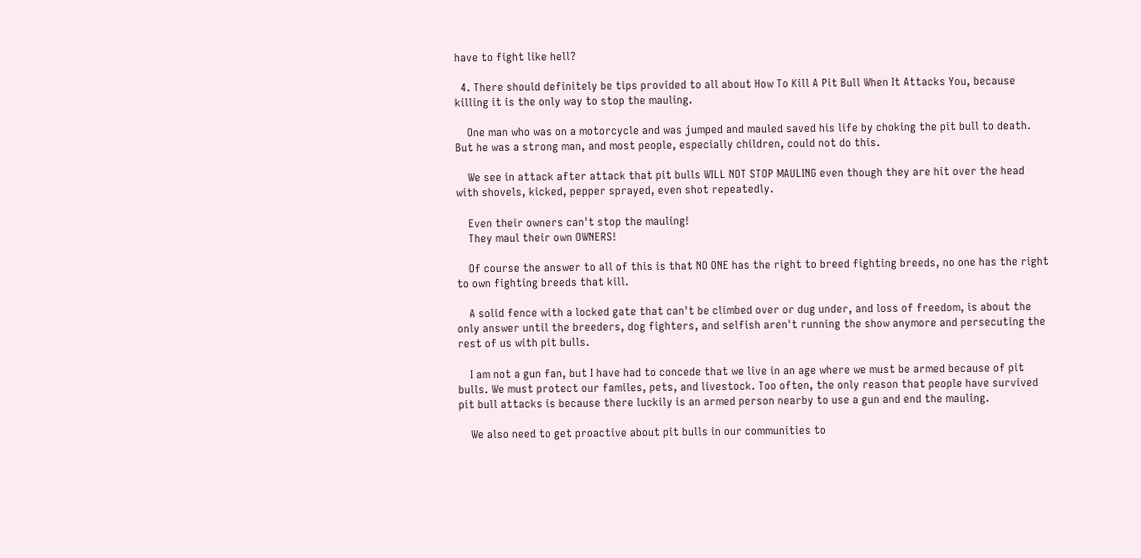have to fight like hell?

  4. There should definitely be tips provided to all about How To Kill A Pit Bull When It Attacks You, because killing it is the only way to stop the mauling.

    One man who was on a motorcycle and was jumped and mauled saved his life by choking the pit bull to death. But he was a strong man, and most people, especially children, could not do this.

    We see in attack after attack that pit bulls WILL NOT STOP MAULING even though they are hit over the head with shovels, kicked, pepper sprayed, even shot repeatedly.

    Even their owners can't stop the mauling!
    They maul their own OWNERS!

    Of course the answer to all of this is that NO ONE has the right to breed fighting breeds, no one has the right to own fighting breeds that kill.

    A solid fence with a locked gate that can't be climbed over or dug under, and loss of freedom, is about the only answer until the breeders, dog fighters, and selfish aren't running the show anymore and persecuting the rest of us with pit bulls.

    I am not a gun fan, but I have had to concede that we live in an age where we must be armed because of pit bulls. We must protect our familes, pets, and livestock. Too often, the only reason that people have survived pit bull attacks is because there luckily is an armed person nearby to use a gun and end the mauling.

    We also need to get proactive about pit bulls in our communities to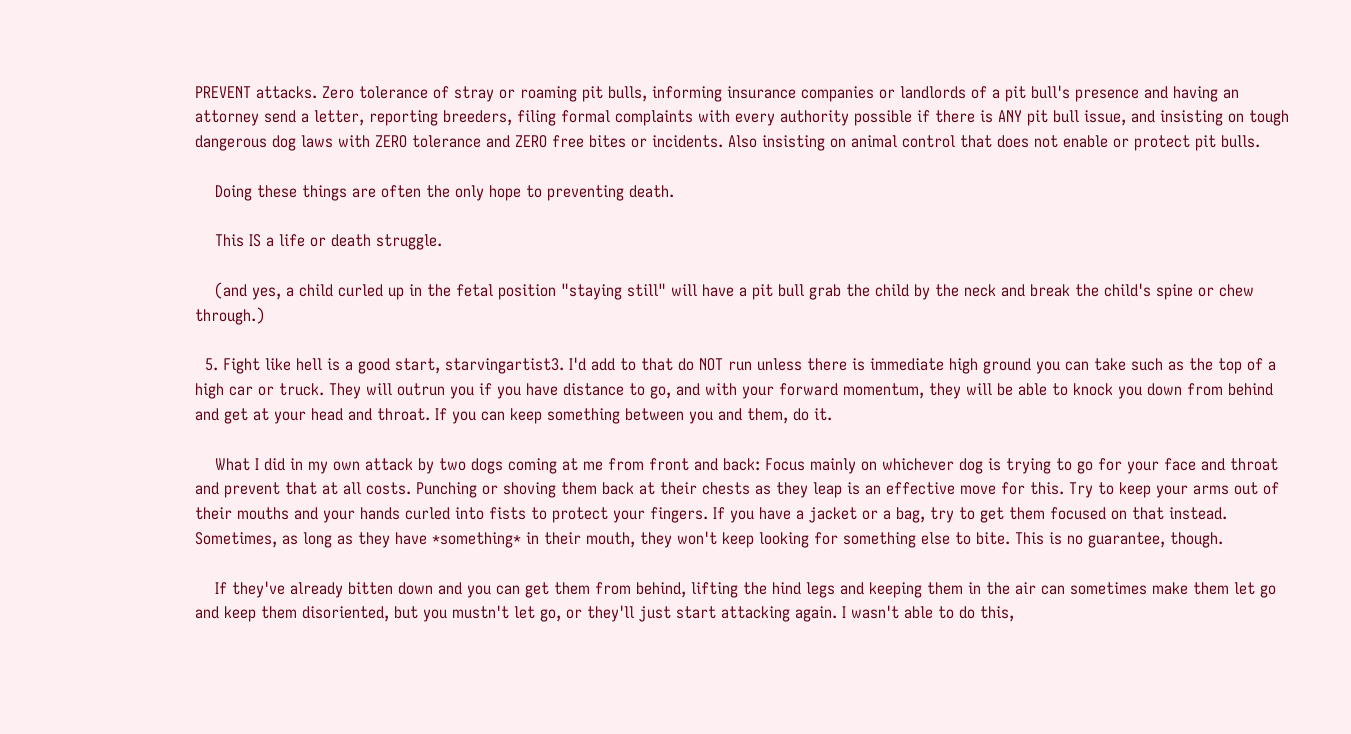PREVENT attacks. Zero tolerance of stray or roaming pit bulls, informing insurance companies or landlords of a pit bull's presence and having an attorney send a letter, reporting breeders, filing formal complaints with every authority possible if there is ANY pit bull issue, and insisting on tough dangerous dog laws with ZERO tolerance and ZERO free bites or incidents. Also insisting on animal control that does not enable or protect pit bulls.

    Doing these things are often the only hope to preventing death.

    This IS a life or death struggle.

    (and yes, a child curled up in the fetal position "staying still" will have a pit bull grab the child by the neck and break the child's spine or chew through.)

  5. Fight like hell is a good start, starvingartist3. I'd add to that do NOT run unless there is immediate high ground you can take such as the top of a high car or truck. They will outrun you if you have distance to go, and with your forward momentum, they will be able to knock you down from behind and get at your head and throat. If you can keep something between you and them, do it.

    What I did in my own attack by two dogs coming at me from front and back: Focus mainly on whichever dog is trying to go for your face and throat and prevent that at all costs. Punching or shoving them back at their chests as they leap is an effective move for this. Try to keep your arms out of their mouths and your hands curled into fists to protect your fingers. If you have a jacket or a bag, try to get them focused on that instead. Sometimes, as long as they have *something* in their mouth, they won't keep looking for something else to bite. This is no guarantee, though.

    If they've already bitten down and you can get them from behind, lifting the hind legs and keeping them in the air can sometimes make them let go and keep them disoriented, but you mustn't let go, or they'll just start attacking again. I wasn't able to do this,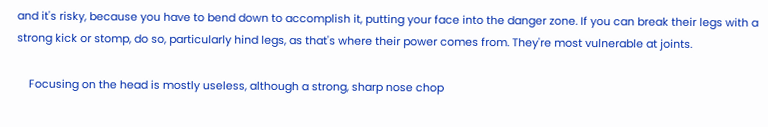and it's risky, because you have to bend down to accomplish it, putting your face into the danger zone. If you can break their legs with a strong kick or stomp, do so, particularly hind legs, as that's where their power comes from. They're most vulnerable at joints.

    Focusing on the head is mostly useless, although a strong, sharp nose chop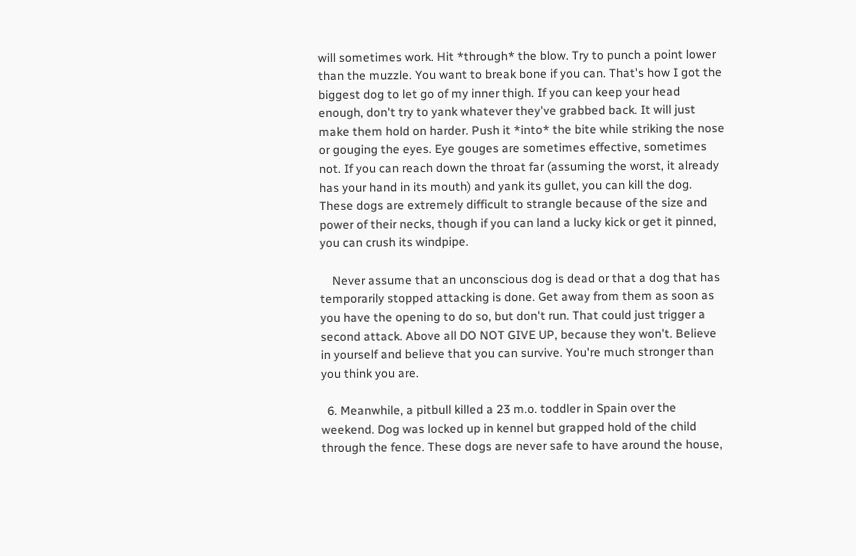will sometimes work. Hit *through* the blow. Try to punch a point lower than the muzzle. You want to break bone if you can. That's how I got the biggest dog to let go of my inner thigh. If you can keep your head enough, don't try to yank whatever they've grabbed back. It will just make them hold on harder. Push it *into* the bite while striking the nose or gouging the eyes. Eye gouges are sometimes effective, sometimes not. If you can reach down the throat far (assuming the worst, it already has your hand in its mouth) and yank its gullet, you can kill the dog. These dogs are extremely difficult to strangle because of the size and power of their necks, though if you can land a lucky kick or get it pinned, you can crush its windpipe.

    Never assume that an unconscious dog is dead or that a dog that has temporarily stopped attacking is done. Get away from them as soon as you have the opening to do so, but don't run. That could just trigger a second attack. Above all DO NOT GIVE UP, because they won't. Believe in yourself and believe that you can survive. You're much stronger than you think you are.

  6. Meanwhile, a pitbull killed a 23 m.o. toddler in Spain over the weekend. Dog was locked up in kennel but grapped hold of the child through the fence. These dogs are never safe to have around the house,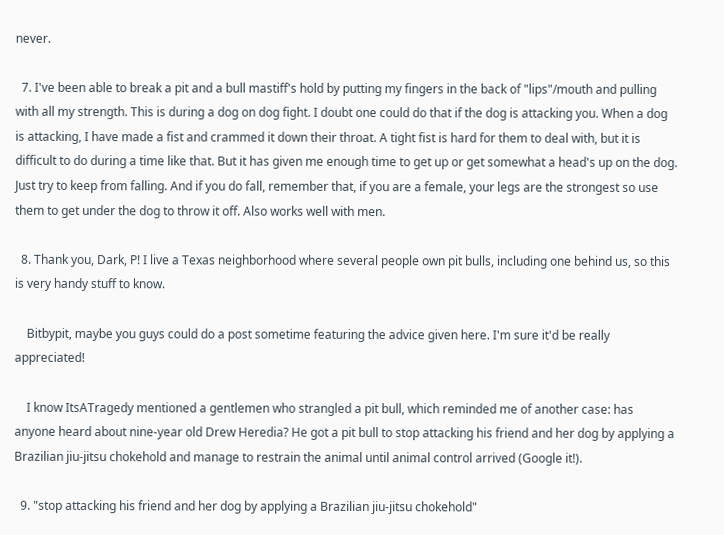never.

  7. I've been able to break a pit and a bull mastiff's hold by putting my fingers in the back of "lips"/mouth and pulling with all my strength. This is during a dog on dog fight. I doubt one could do that if the dog is attacking you. When a dog is attacking, I have made a fist and crammed it down their throat. A tight fist is hard for them to deal with, but it is difficult to do during a time like that. But it has given me enough time to get up or get somewhat a head's up on the dog. Just try to keep from falling. And if you do fall, remember that, if you are a female, your legs are the strongest so use them to get under the dog to throw it off. Also works well with men.

  8. Thank you, Dark, P! I live a Texas neighborhood where several people own pit bulls, including one behind us, so this is very handy stuff to know.

    Bitbypit, maybe you guys could do a post sometime featuring the advice given here. I'm sure it'd be really appreciated!

    I know ItsATragedy mentioned a gentlemen who strangled a pit bull, which reminded me of another case: has anyone heard about nine-year old Drew Heredia? He got a pit bull to stop attacking his friend and her dog by applying a Brazilian jiu-jitsu chokehold and manage to restrain the animal until animal control arrived (Google it!).

  9. "stop attacking his friend and her dog by applying a Brazilian jiu-jitsu chokehold"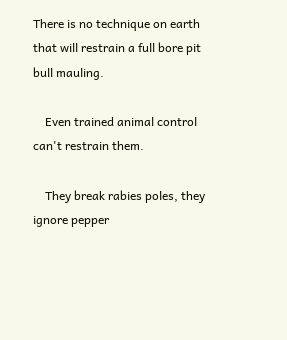There is no technique on earth that will restrain a full bore pit bull mauling.

    Even trained animal control can't restrain them.

    They break rabies poles, they ignore pepper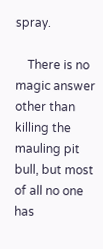spray.

    There is no magic answer other than killing the mauling pit bull, but most of all no one has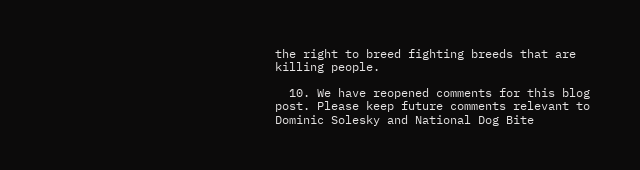the right to breed fighting breeds that are killing people.

  10. We have reopened comments for this blog post. Please keep future comments relevant to Dominic Solesky and National Dog Bite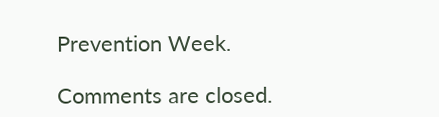Prevention Week.

Comments are closed.